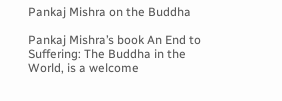Pankaj Mishra on the Buddha

Pankaj Mishra’s book An End to Suffering: The Buddha in the World, is a welcome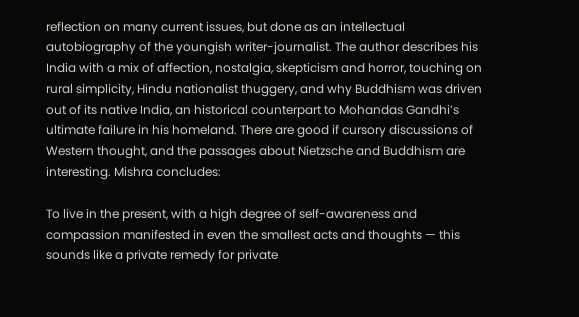reflection on many current issues, but done as an intellectual autobiography of the youngish writer-journalist. The author describes his India with a mix of affection, nostalgia, skepticism and horror, touching on rural simplicity, Hindu nationalist thuggery, and why Buddhism was driven out of its native India, an historical counterpart to Mohandas Gandhi’s ultimate failure in his homeland. There are good if cursory discussions of Western thought, and the passages about Nietzsche and Buddhism are interesting. Mishra concludes:

To live in the present, with a high degree of self-awareness and compassion manifested in even the smallest acts and thoughts — this sounds like a private remedy for private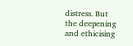distress. But the deepening and ethicising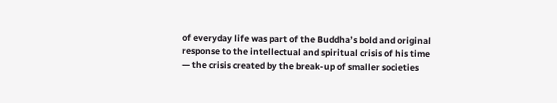of everyday life was part of the Buddha’s bold and original response to the intellectual and spiritual crisis of his time — the crisis created by the break-up of smaller societies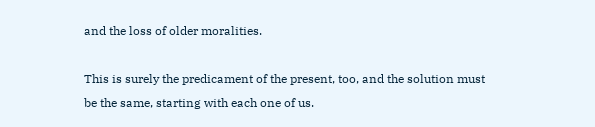and the loss of older moralities.

This is surely the predicament of the present, too, and the solution must be the same, starting with each one of us.